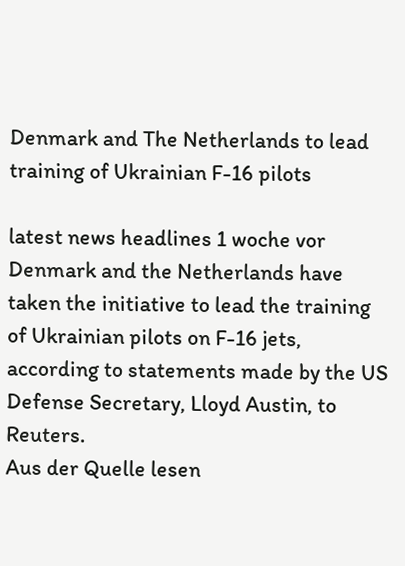Denmark and The Netherlands to lead training of Ukrainian F-16 pilots

latest news headlines 1 woche vor
Denmark and the Netherlands have taken the initiative to lead the training of Ukrainian pilots on F-16 jets, according to statements made by the US Defense Secretary, Lloyd Austin, to Reuters.
Aus der Quelle lesen